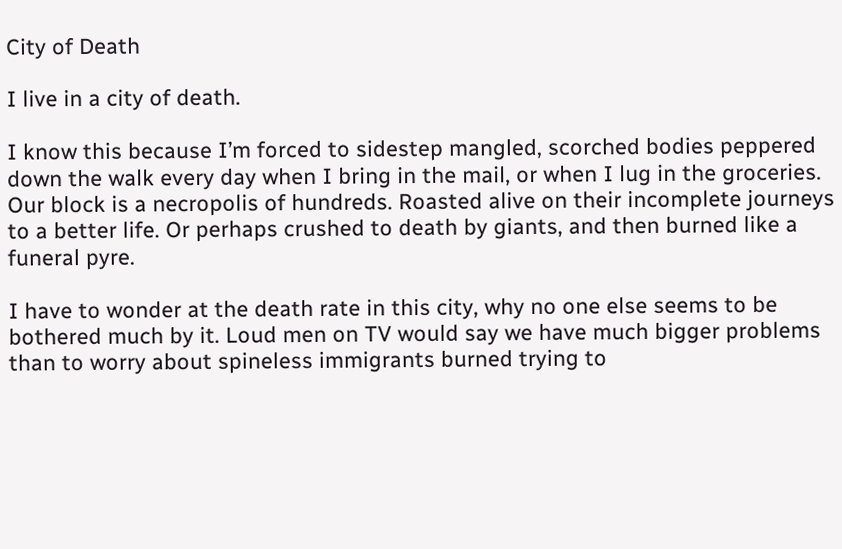City of Death

I live in a city of death.

I know this because I’m forced to sidestep mangled, scorched bodies peppered down the walk every day when I bring in the mail, or when I lug in the groceries. Our block is a necropolis of hundreds. Roasted alive on their incomplete journeys to a better life. Or perhaps crushed to death by giants, and then burned like a funeral pyre.

I have to wonder at the death rate in this city, why no one else seems to be bothered much by it. Loud men on TV would say we have much bigger problems than to worry about spineless immigrants burned trying to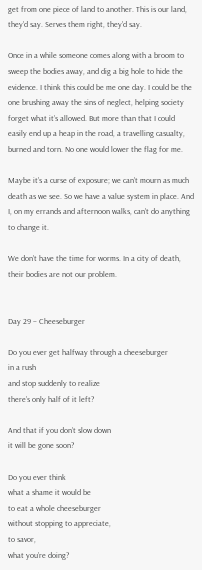get from one piece of land to another. This is our land, they’d say. Serves them right, they’d say.

Once in a while someone comes along with a broom to sweep the bodies away, and dig a big hole to hide the evidence. I think this could be me one day. I could be the one brushing away the sins of neglect, helping society forget what it’s allowed. But more than that I could easily end up a heap in the road, a travelling casualty, burned and torn. No one would lower the flag for me.

Maybe it’s a curse of exposure; we can’t mourn as much death as we see. So we have a value system in place. And I, on my errands and afternoon walks, can’t do anything to change it.

We don’t have the time for worms. In a city of death, their bodies are not our problem.


Day 29 – Cheeseburger

Do you ever get halfway through a cheeseburger
in a rush
and stop suddenly to realize
there’s only half of it left?

And that if you don’t slow down
it will be gone soon?

Do you ever think
what a shame it would be
to eat a whole cheeseburger
without stopping to appreciate,
to savor,
what you’re doing?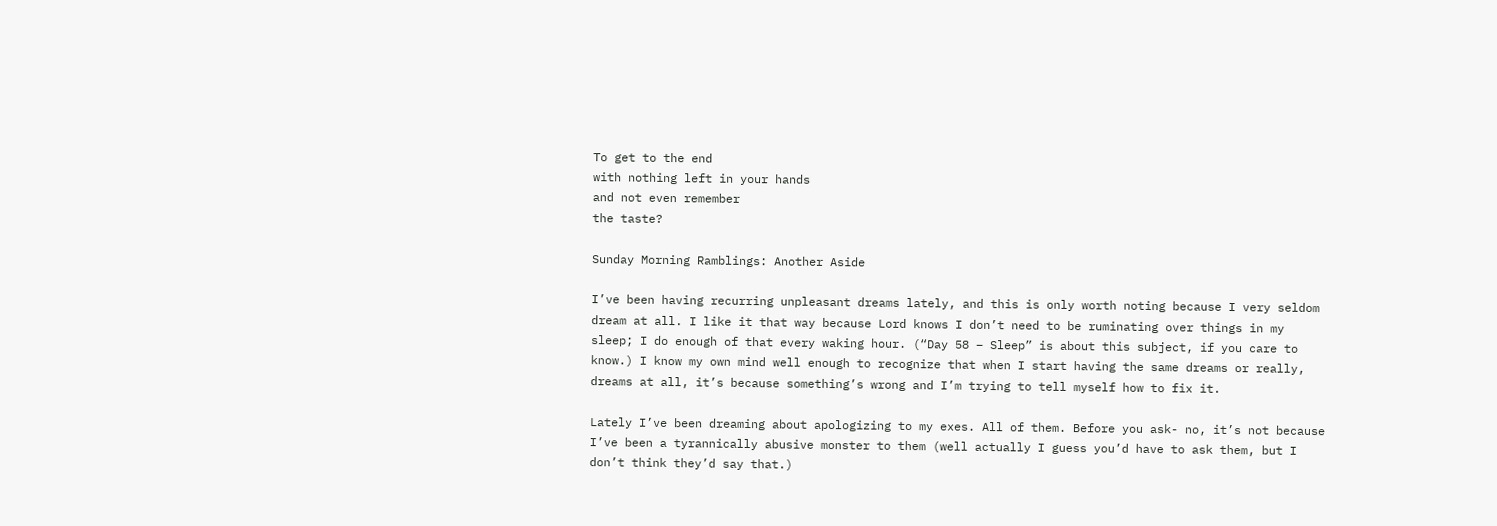To get to the end
with nothing left in your hands
and not even remember
the taste?

Sunday Morning Ramblings: Another Aside

I’ve been having recurring unpleasant dreams lately, and this is only worth noting because I very seldom dream at all. I like it that way because Lord knows I don’t need to be ruminating over things in my sleep; I do enough of that every waking hour. (“Day 58 – Sleep” is about this subject, if you care to know.) I know my own mind well enough to recognize that when I start having the same dreams or really, dreams at all, it’s because something’s wrong and I’m trying to tell myself how to fix it.

Lately I’ve been dreaming about apologizing to my exes. All of them. Before you ask- no, it’s not because I’ve been a tyrannically abusive monster to them (well actually I guess you’d have to ask them, but I don’t think they’d say that.)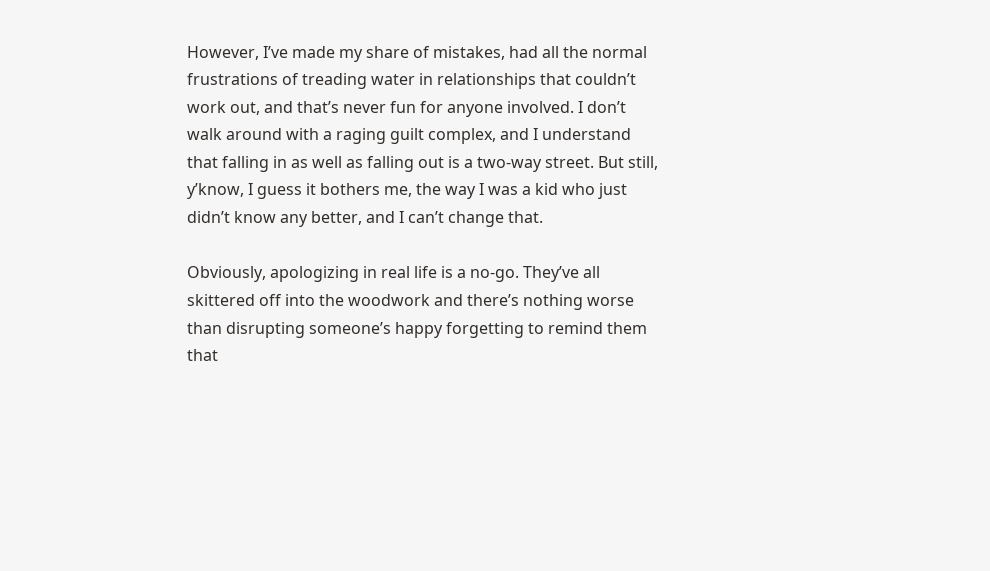However, I’ve made my share of mistakes, had all the normal frustrations of treading water in relationships that couldn’t work out, and that’s never fun for anyone involved. I don’t walk around with a raging guilt complex, and I understand that falling in as well as falling out is a two-way street. But still, y’know, I guess it bothers me, the way I was a kid who just didn’t know any better, and I can’t change that.

Obviously, apologizing in real life is a no-go. They’ve all skittered off into the woodwork and there’s nothing worse than disrupting someone’s happy forgetting to remind them that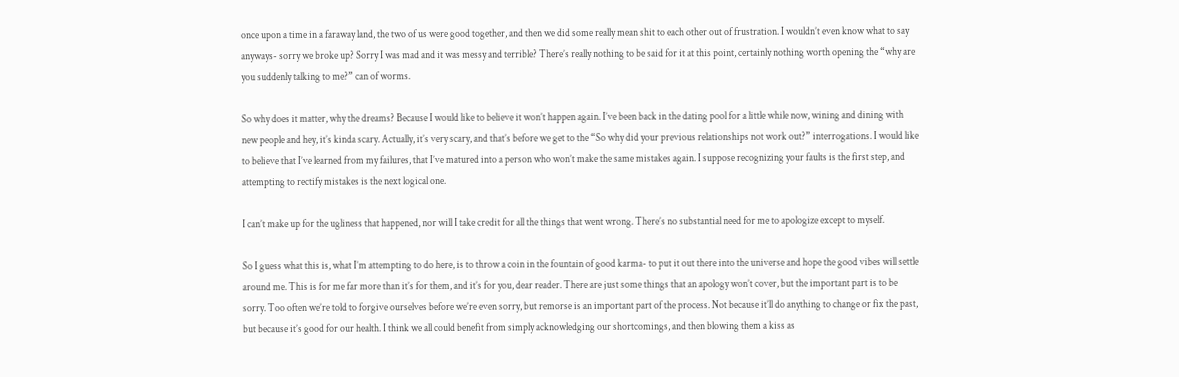once upon a time in a faraway land, the two of us were good together, and then we did some really mean shit to each other out of frustration. I wouldn’t even know what to say anyways- sorry we broke up? Sorry I was mad and it was messy and terrible? There’s really nothing to be said for it at this point, certainly nothing worth opening the “why are you suddenly talking to me?” can of worms.

So why does it matter, why the dreams? Because I would like to believe it won’t happen again. I’ve been back in the dating pool for a little while now, wining and dining with new people and hey, it’s kinda scary. Actually, it’s very scary, and that’s before we get to the “So why did your previous relationships not work out?” interrogations. I would like to believe that I’ve learned from my failures, that I’ve matured into a person who won’t make the same mistakes again. I suppose recognizing your faults is the first step, and attempting to rectify mistakes is the next logical one.

I can’t make up for the ugliness that happened, nor will I take credit for all the things that went wrong. There’s no substantial need for me to apologize except to myself.

So I guess what this is, what I’m attempting to do here, is to throw a coin in the fountain of good karma- to put it out there into the universe and hope the good vibes will settle around me. This is for me far more than it’s for them, and it’s for you, dear reader. There are just some things that an apology won’t cover, but the important part is to be sorry. Too often we’re told to forgive ourselves before we’re even sorry, but remorse is an important part of the process. Not because it’ll do anything to change or fix the past, but because it’s good for our health. I think we all could benefit from simply acknowledging our shortcomings, and then blowing them a kiss as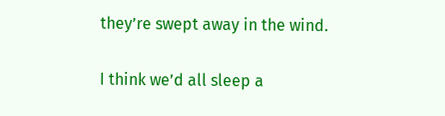they’re swept away in the wind.

I think we’d all sleep a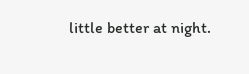little better at night.